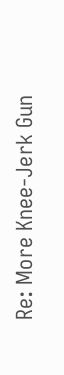Re: More Knee-Jerk Gun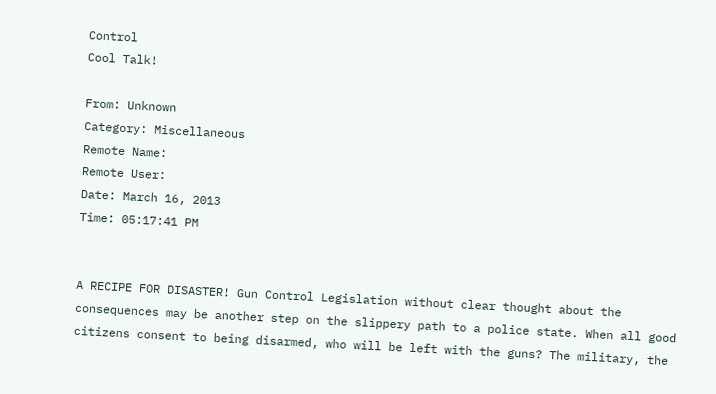Control
Cool Talk!

From: Unknown
Category: Miscellaneous
Remote Name:
Remote User:
Date: March 16, 2013
Time: 05:17:41 PM


A RECIPE FOR DISASTER! Gun Control Legislation without clear thought about the consequences may be another step on the slippery path to a police state. When all good citizens consent to being disarmed, who will be left with the guns? The military, the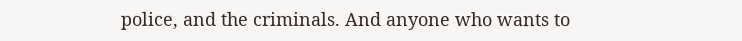police, and the criminals. And anyone who wants to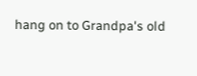hang on to Grandpa's old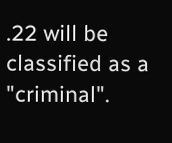.22 will be classified as a "criminal".